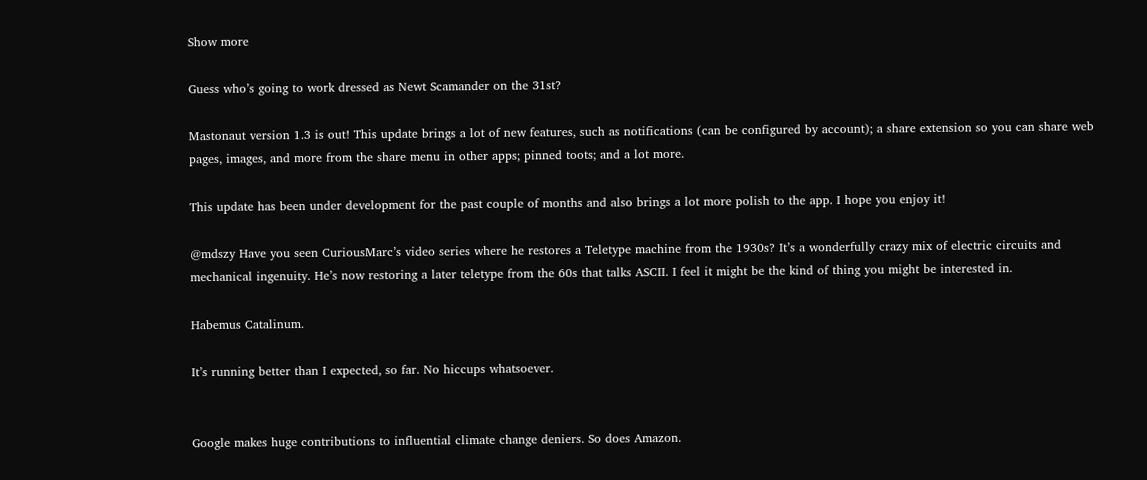Show more

Guess who’s going to work dressed as Newt Scamander on the 31st?

Mastonaut version 1.3 is out! This update brings a lot of new features, such as notifications (can be configured by account); a share extension so you can share web pages, images, and more from the share menu in other apps; pinned toots; and a lot more.

This update has been under development for the past couple of months and also brings a lot more polish to the app. I hope you enjoy it!

@mdszy Have you seen CuriousMarc’s video series where he restores a Teletype machine from the 1930s? It’s a wonderfully crazy mix of electric circuits and mechanical ingenuity. He’s now restoring a later teletype from the 60s that talks ASCII. I feel it might be the kind of thing you might be interested in.

Habemus Catalinum.

It’s running better than I expected, so far. No hiccups whatsoever.


Google makes huge contributions to influential climate change deniers. So does Amazon.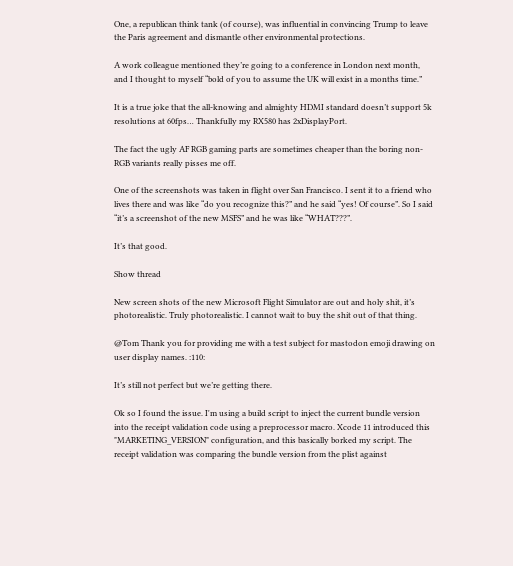One, a republican think tank (of course), was influential in convincing Trump to leave the Paris agreement and dismantle other environmental protections.

A work colleague mentioned they’re going to a conference in London next month, and I thought to myself “bold of you to assume the UK will exist in a months time.”

It is a true joke that the all-knowing and almighty HDMI standard doesn’t support 5k resolutions at 60fps… Thankfully my RX580 has 2xDisplayPort.

The fact the ugly AF RGB gaming parts are sometimes cheaper than the boring non-RGB variants really pisses me off.

One of the screenshots was taken in flight over San Francisco. I sent it to a friend who lives there and was like “do you recognize this?” and he said “yes! Of course”. So I said “it’s a screenshot of the new MSFS” and he was like “WHAT???”.

It’s that good.

Show thread

New screen shots of the new Microsoft Flight Simulator are out and holy shit, it’s photorealistic. Truly photorealistic. I cannot wait to buy the shit out of that thing.

@Tom Thank you for providing me with a test subject for mastodon emoji drawing on user display names. :110:

It’s still not perfect but we’re getting there.

Ok so I found the issue. I'm using a build script to inject the current bundle version into the receipt validation code using a preprocessor macro. Xcode 11 introduced this "MARKETING_VERSION" configuration, and this basically borked my script. The receipt validation was comparing the bundle version from the plist against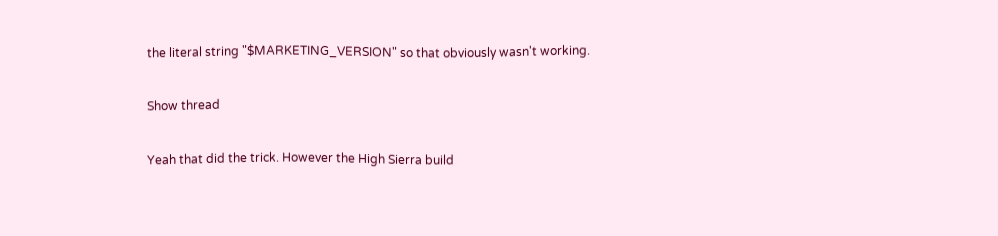the literal string "$MARKETING_VERSION" so that obviously wasn't working.

Show thread

Yeah that did the trick. However the High Sierra build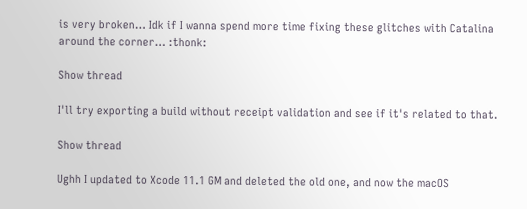is very broken… Idk if I wanna spend more time fixing these glitches with Catalina around the corner… :thonk:

Show thread

I'll try exporting a build without receipt validation and see if it's related to that.

Show thread

Ughh I updated to Xcode 11.1 GM and deleted the old one, and now the macOS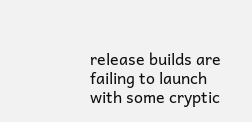release builds are failing to launch with some cryptic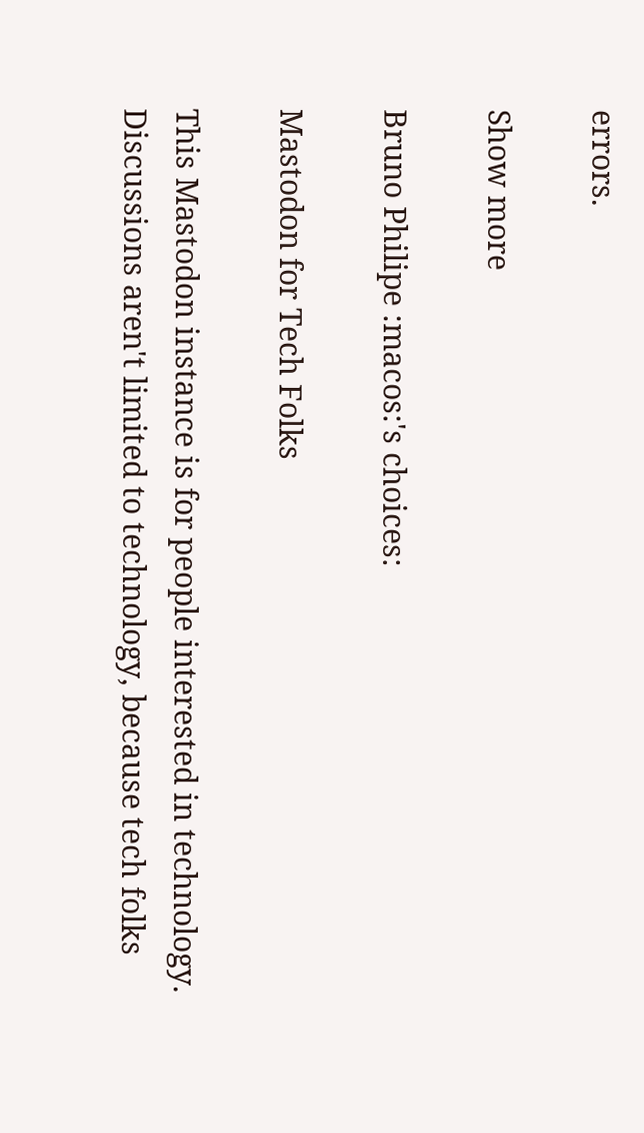errors.

Show more

Bruno Philipe :macos:'s choices:

Mastodon for Tech Folks

This Mastodon instance is for people interested in technology. Discussions aren't limited to technology, because tech folks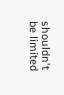shouldn't be limited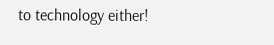to technology either!